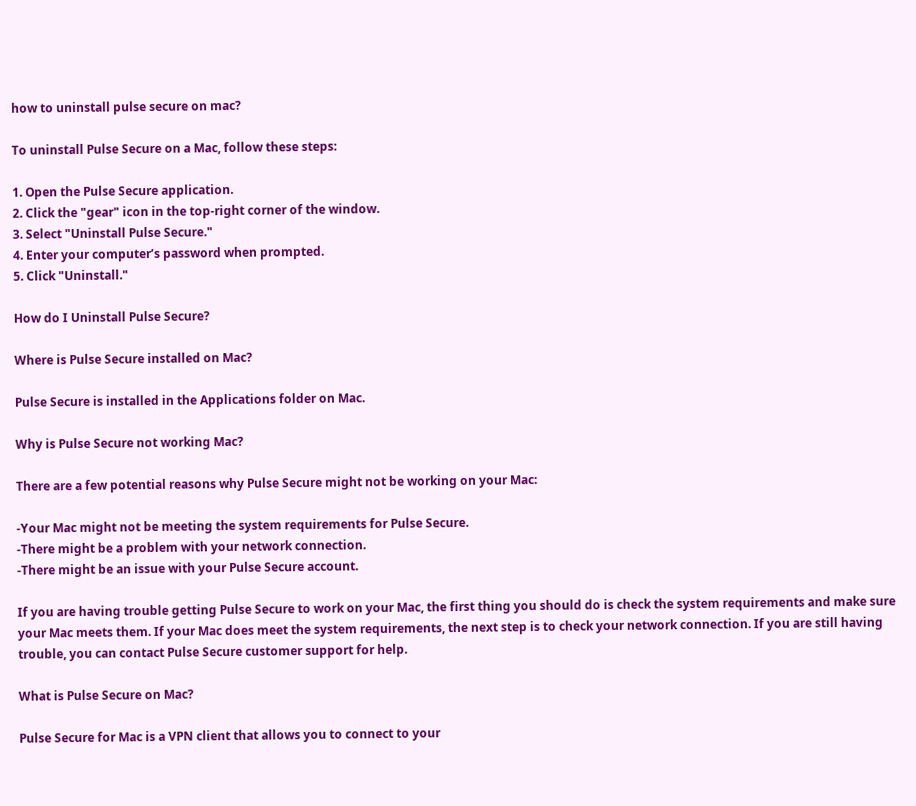how to uninstall pulse secure on mac?

To uninstall Pulse Secure on a Mac, follow these steps:

1. Open the Pulse Secure application.
2. Click the "gear" icon in the top-right corner of the window.
3. Select "Uninstall Pulse Secure."
4. Enter your computer’s password when prompted.
5. Click "Uninstall."

How do I Uninstall Pulse Secure?

Where is Pulse Secure installed on Mac?

Pulse Secure is installed in the Applications folder on Mac.

Why is Pulse Secure not working Mac?

There are a few potential reasons why Pulse Secure might not be working on your Mac:

-Your Mac might not be meeting the system requirements for Pulse Secure.
-There might be a problem with your network connection.
-There might be an issue with your Pulse Secure account.

If you are having trouble getting Pulse Secure to work on your Mac, the first thing you should do is check the system requirements and make sure your Mac meets them. If your Mac does meet the system requirements, the next step is to check your network connection. If you are still having trouble, you can contact Pulse Secure customer support for help.

What is Pulse Secure on Mac?

Pulse Secure for Mac is a VPN client that allows you to connect to your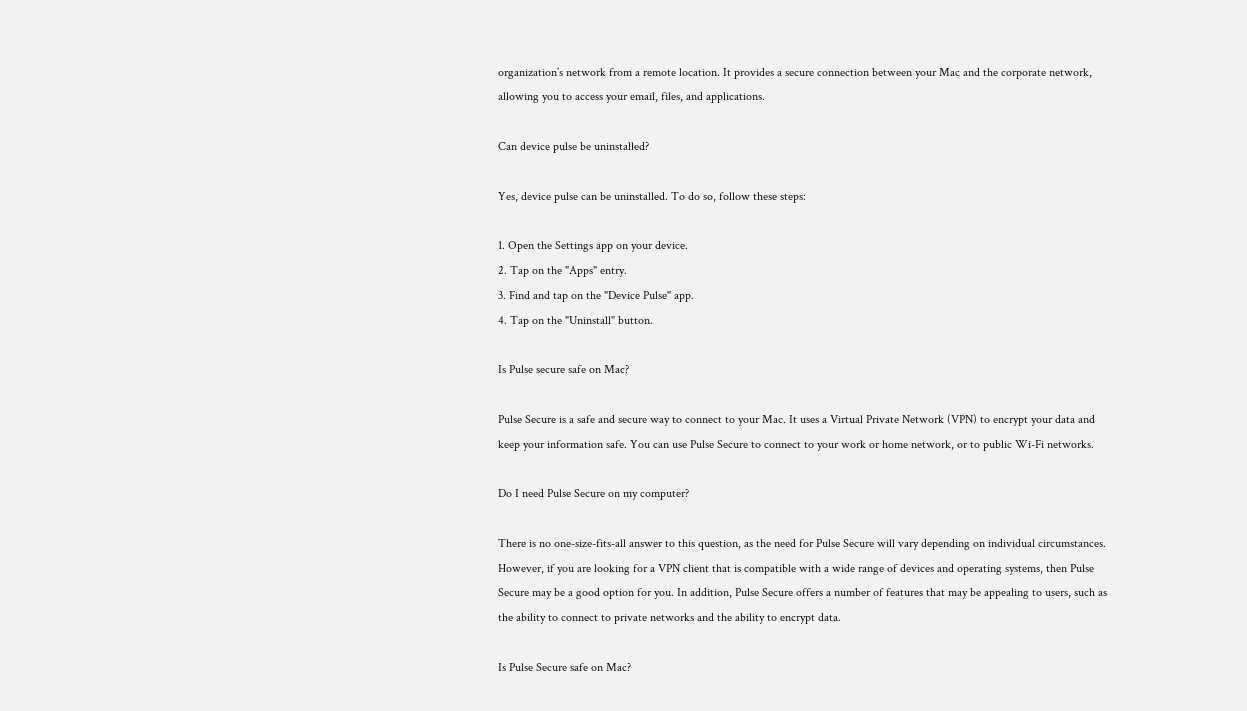organization’s network from a remote location. It provides a secure connection between your Mac and the corporate network, allowing you to access your email, files, and applications.

Can device pulse be uninstalled?

Yes, device pulse can be uninstalled. To do so, follow these steps:

1. Open the Settings app on your device.
2. Tap on the "Apps" entry.
3. Find and tap on the "Device Pulse" app.
4. Tap on the "Uninstall" button.

Is Pulse secure safe on Mac?

Pulse Secure is a safe and secure way to connect to your Mac. It uses a Virtual Private Network (VPN) to encrypt your data and keep your information safe. You can use Pulse Secure to connect to your work or home network, or to public Wi-Fi networks.

Do I need Pulse Secure on my computer?

There is no one-size-fits-all answer to this question, as the need for Pulse Secure will vary depending on individual circumstances. However, if you are looking for a VPN client that is compatible with a wide range of devices and operating systems, then Pulse Secure may be a good option for you. In addition, Pulse Secure offers a number of features that may be appealing to users, such as the ability to connect to private networks and the ability to encrypt data.

Is Pulse Secure safe on Mac?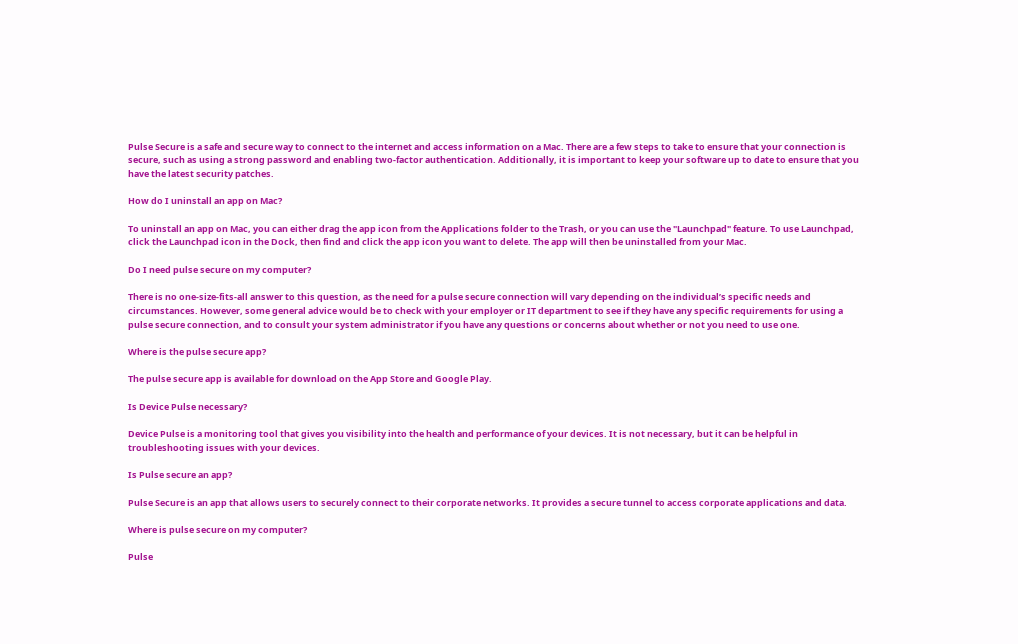Pulse Secure is a safe and secure way to connect to the internet and access information on a Mac. There are a few steps to take to ensure that your connection is secure, such as using a strong password and enabling two-factor authentication. Additionally, it is important to keep your software up to date to ensure that you have the latest security patches.

How do I uninstall an app on Mac?

To uninstall an app on Mac, you can either drag the app icon from the Applications folder to the Trash, or you can use the "Launchpad" feature. To use Launchpad, click the Launchpad icon in the Dock, then find and click the app icon you want to delete. The app will then be uninstalled from your Mac.

Do I need pulse secure on my computer?

There is no one-size-fits-all answer to this question, as the need for a pulse secure connection will vary depending on the individual’s specific needs and circumstances. However, some general advice would be to check with your employer or IT department to see if they have any specific requirements for using a pulse secure connection, and to consult your system administrator if you have any questions or concerns about whether or not you need to use one.

Where is the pulse secure app?

The pulse secure app is available for download on the App Store and Google Play.

Is Device Pulse necessary?

Device Pulse is a monitoring tool that gives you visibility into the health and performance of your devices. It is not necessary, but it can be helpful in troubleshooting issues with your devices.

Is Pulse secure an app?

Pulse Secure is an app that allows users to securely connect to their corporate networks. It provides a secure tunnel to access corporate applications and data.

Where is pulse secure on my computer?

Pulse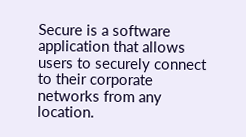Secure is a software application that allows users to securely connect to their corporate networks from any location.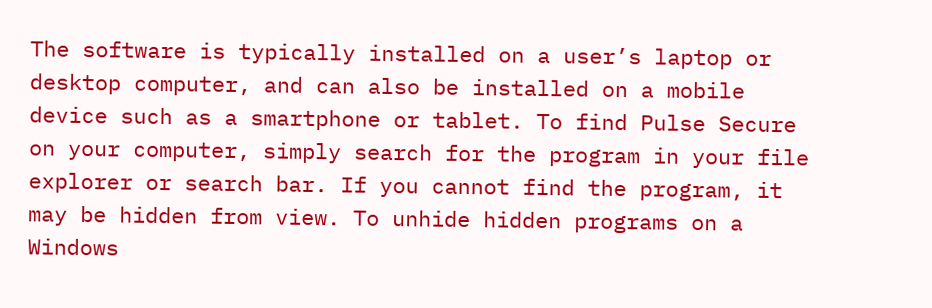The software is typically installed on a user’s laptop or desktop computer, and can also be installed on a mobile device such as a smartphone or tablet. To find Pulse Secure on your computer, simply search for the program in your file explorer or search bar. If you cannot find the program, it may be hidden from view. To unhide hidden programs on a Windows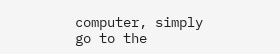computer, simply go to the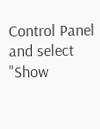Control Panel and select "Show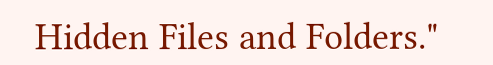Hidden Files and Folders."